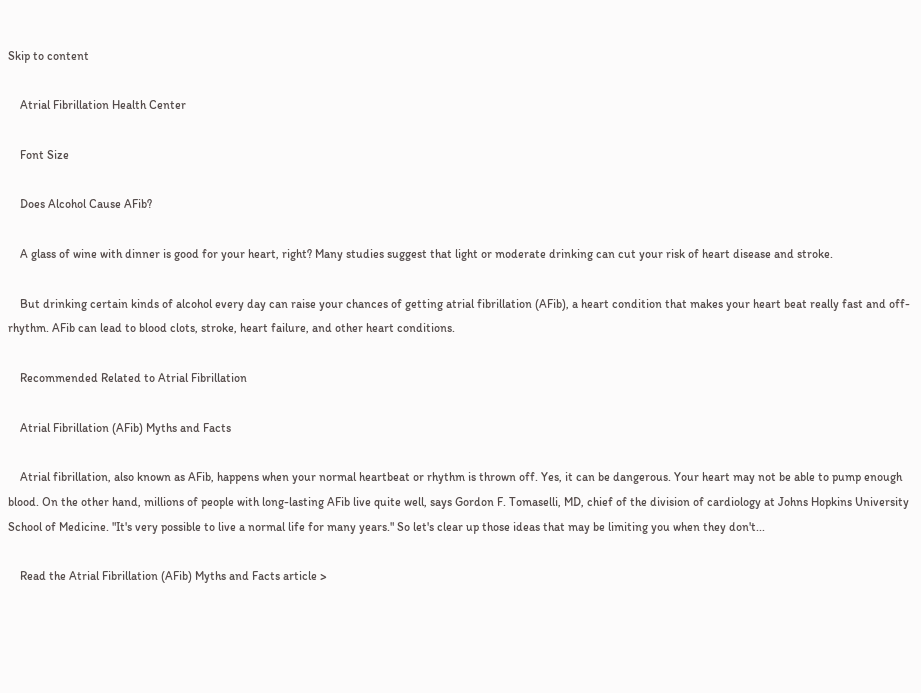Skip to content

    Atrial Fibrillation Health Center

    Font Size

    Does Alcohol Cause AFib?

    A glass of wine with dinner is good for your heart, right? Many studies suggest that light or moderate drinking can cut your risk of heart disease and stroke.

    But drinking certain kinds of alcohol every day can raise your chances of getting atrial fibrillation (AFib), a heart condition that makes your heart beat really fast and off-rhythm. AFib can lead to blood clots, stroke, heart failure, and other heart conditions.

    Recommended Related to Atrial Fibrillation

    Atrial Fibrillation (AFib) Myths and Facts

    Atrial fibrillation, also known as AFib, happens when your normal heartbeat or rhythm is thrown off. Yes, it can be dangerous. Your heart may not be able to pump enough blood. On the other hand, millions of people with long-lasting AFib live quite well, says Gordon F. Tomaselli, MD, chief of the division of cardiology at Johns Hopkins University School of Medicine. "It's very possible to live a normal life for many years." So let's clear up those ideas that may be limiting you when they don't...

    Read the Atrial Fibrillation (AFib) Myths and Facts article >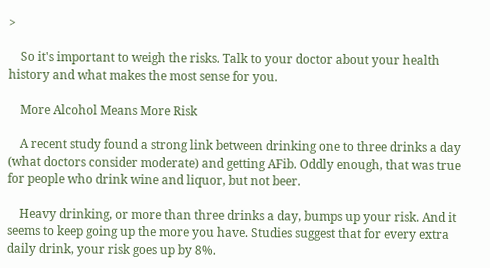>

    So it's important to weigh the risks. Talk to your doctor about your health history and what makes the most sense for you.

    More Alcohol Means More Risk

    A recent study found a strong link between drinking one to three drinks a day (what doctors consider moderate) and getting AFib. Oddly enough, that was true for people who drink wine and liquor, but not beer.

    Heavy drinking, or more than three drinks a day, bumps up your risk. And it seems to keep going up the more you have. Studies suggest that for every extra daily drink, your risk goes up by 8%.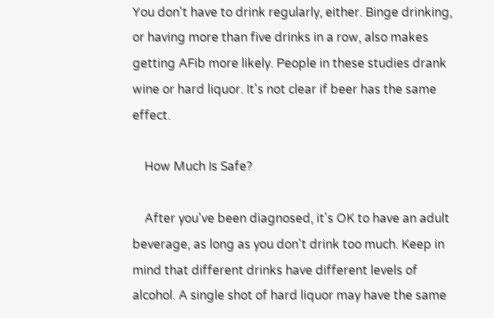You don't have to drink regularly, either. Binge drinking, or having more than five drinks in a row, also makes getting AFib more likely. People in these studies drank wine or hard liquor. It's not clear if beer has the same effect.

    How Much Is Safe?

    After you've been diagnosed, it's OK to have an adult beverage, as long as you don't drink too much. Keep in mind that different drinks have different levels of alcohol. A single shot of hard liquor may have the same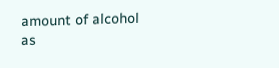amount of alcohol as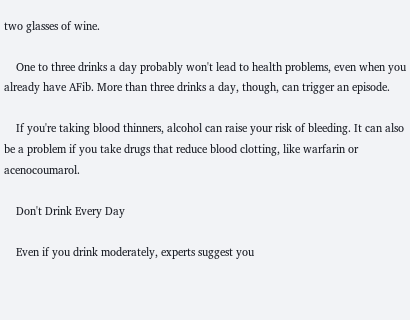two glasses of wine.

    One to three drinks a day probably won't lead to health problems, even when you already have AFib. More than three drinks a day, though, can trigger an episode.

    If you're taking blood thinners, alcohol can raise your risk of bleeding. It can also be a problem if you take drugs that reduce blood clotting, like warfarin or acenocoumarol.

    Don't Drink Every Day

    Even if you drink moderately, experts suggest you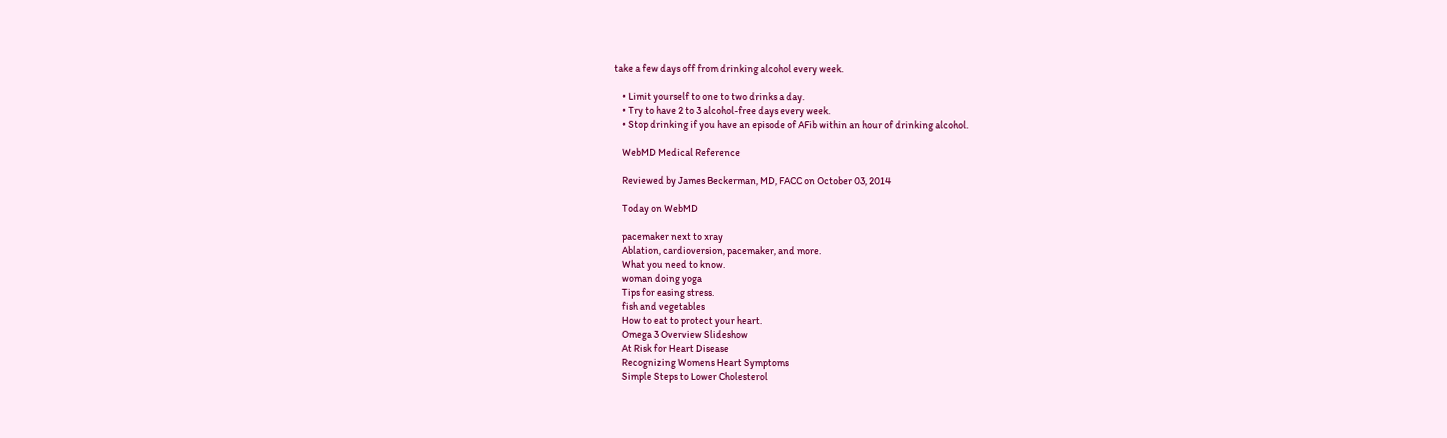take a few days off from drinking alcohol every week.

    • Limit yourself to one to two drinks a day.
    • Try to have 2 to 3 alcohol-free days every week.
    • Stop drinking if you have an episode of AFib within an hour of drinking alcohol.

    WebMD Medical Reference

    Reviewed by James Beckerman, MD, FACC on October 03, 2014

    Today on WebMD

    pacemaker next to xray
    Ablation, cardioversion, pacemaker, and more.
    What you need to know.
    woman doing yoga
    Tips for easing stress.
    fish and vegetables
    How to eat to protect your heart.
    Omega 3 Overview Slideshow
    At Risk for Heart Disease
    Recognizing Womens Heart Symptoms
    Simple Steps to Lower Cholesterol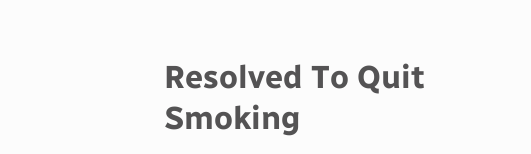Resolved To Quit Smoking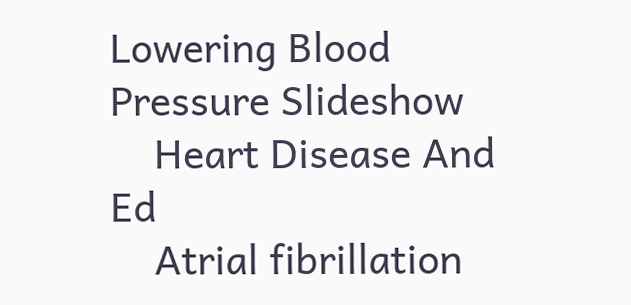Lowering Blood Pressure Slideshow
    Heart Disease And Ed
    Atrial fibrillation